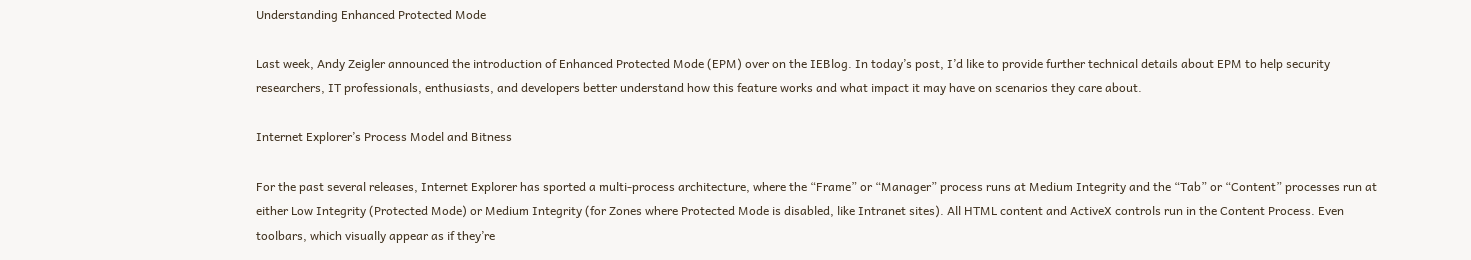Understanding Enhanced Protected Mode

Last week, Andy Zeigler announced the introduction of Enhanced Protected Mode (EPM) over on the IEBlog. In today’s post, I’d like to provide further technical details about EPM to help security researchers, IT professionals, enthusiasts, and developers better understand how this feature works and what impact it may have on scenarios they care about.

Internet Explorer’s Process Model and Bitness

For the past several releases, Internet Explorer has sported a multi-process architecture, where the “Frame” or “Manager” process runs at Medium Integrity and the “Tab” or “Content” processes run at either Low Integrity (Protected Mode) or Medium Integrity (for Zones where Protected Mode is disabled, like Intranet sites). All HTML content and ActiveX controls run in the Content Process. Even toolbars, which visually appear as if they’re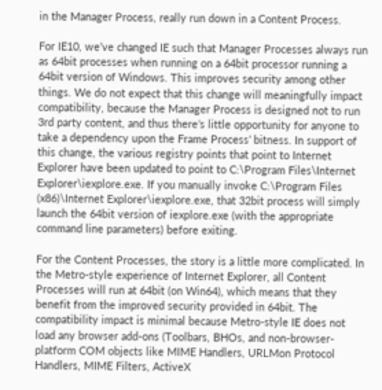in the Manager Process, really run down in a Content Process.

For IE10, we’ve changed IE such that Manager Processes always run as 64bit processes when running on a 64bit processor running a 64bit version of Windows. This improves security among other things. We do not expect that this change will meaningfully impact compatibility, because the Manager Process is designed not to run 3rd party content, and thus there’s little opportunity for anyone to take a dependency upon the Frame Process’ bitness. In support of this change, the various registry points that point to Internet Explorer have been updated to point to C:\Program Files\Internet Explorer\iexplore.exe. If you manually invoke C:\Program Files (x86)\Internet Explorer\iexplore.exe, that 32bit process will simply launch the 64bit version of iexplore.exe (with the appropriate command line parameters) before exiting.

For the Content Processes, the story is a little more complicated. In the Metro-style experience of Internet Explorer, all Content Processes will run at 64bit (on Win64), which means that they benefit from the improved security provided in 64bit. The compatibility impact is minimal because Metro-style IE does not load any browser add-ons (Toolbars, BHOs, and non-browser-platform COM objects like MIME Handlers, URLMon Protocol Handlers, MIME Filters, ActiveX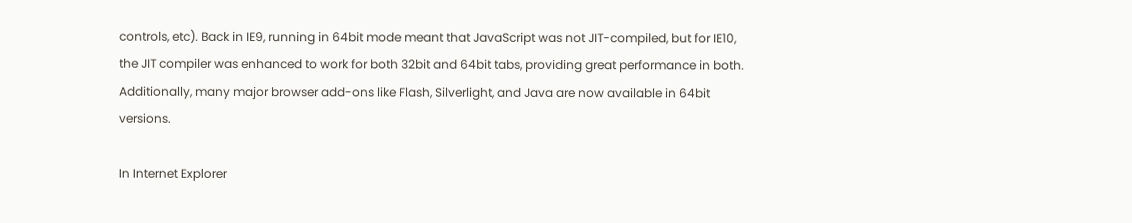controls, etc). Back in IE9, running in 64bit mode meant that JavaScript was not JIT-compiled, but for IE10, the JIT compiler was enhanced to work for both 32bit and 64bit tabs, providing great performance in both. Additionally, many major browser add-ons like Flash, Silverlight, and Java are now available in 64bit versions.

In Internet Explorer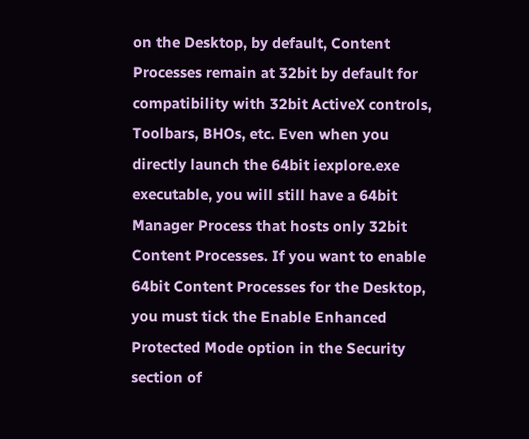on the Desktop, by default, Content Processes remain at 32bit by default for compatibility with 32bit ActiveX controls, Toolbars, BHOs, etc. Even when you directly launch the 64bit iexplore.exe executable, you will still have a 64bit Manager Process that hosts only 32bit Content Processes. If you want to enable 64bit Content Processes for the Desktop, you must tick the Enable Enhanced Protected Mode option in the Security section of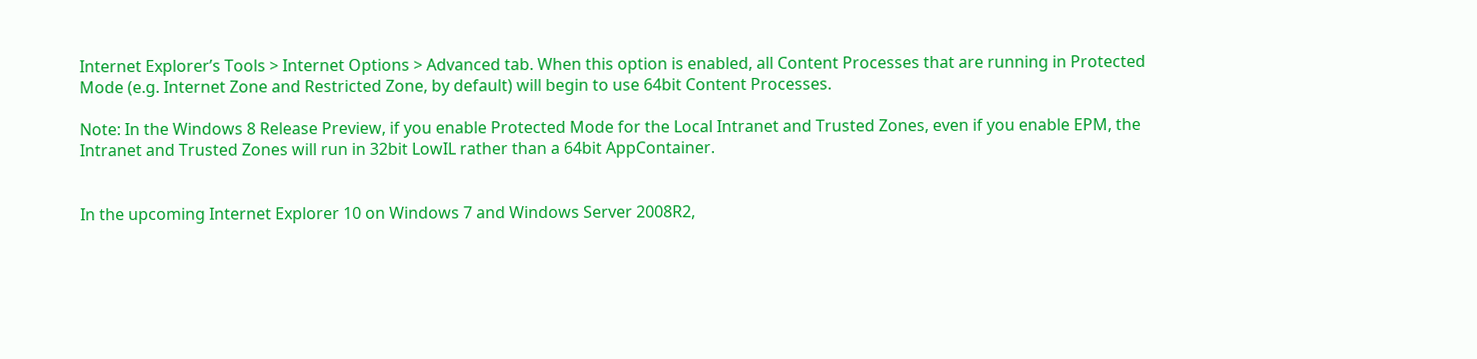Internet Explorer’s Tools > Internet Options > Advanced tab. When this option is enabled, all Content Processes that are running in Protected Mode (e.g. Internet Zone and Restricted Zone, by default) will begin to use 64bit Content Processes.

Note: In the Windows 8 Release Preview, if you enable Protected Mode for the Local Intranet and Trusted Zones, even if you enable EPM, the Intranet and Trusted Zones will run in 32bit LowIL rather than a 64bit AppContainer.


In the upcoming Internet Explorer 10 on Windows 7 and Windows Server 2008R2,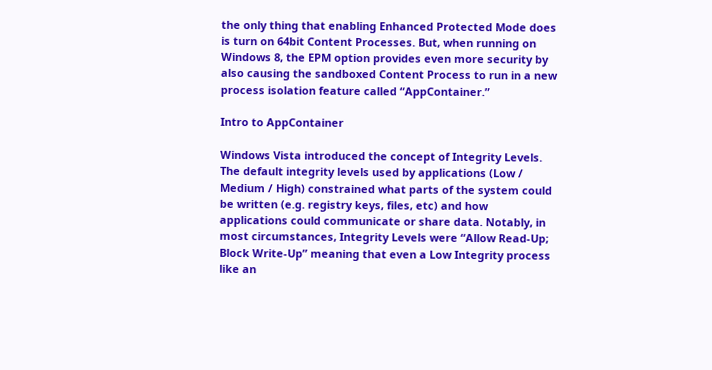the only thing that enabling Enhanced Protected Mode does is turn on 64bit Content Processes. But, when running on Windows 8, the EPM option provides even more security by also causing the sandboxed Content Process to run in a new process isolation feature called “AppContainer.”

Intro to AppContainer

Windows Vista introduced the concept of Integrity Levels. The default integrity levels used by applications (Low / Medium / High) constrained what parts of the system could be written (e.g. registry keys, files, etc) and how applications could communicate or share data. Notably, in most circumstances, Integrity Levels were “Allow Read-Up; Block Write-Up” meaning that even a Low Integrity process like an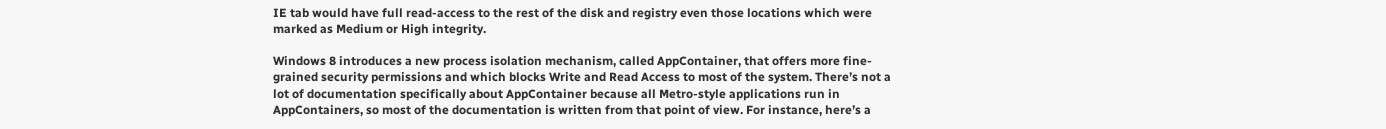IE tab would have full read-access to the rest of the disk and registry even those locations which were marked as Medium or High integrity.

Windows 8 introduces a new process isolation mechanism, called AppContainer, that offers more fine-grained security permissions and which blocks Write and Read Access to most of the system. There’s not a lot of documentation specifically about AppContainer because all Metro-style applications run in AppContainers, so most of the documentation is written from that point of view. For instance, here’s a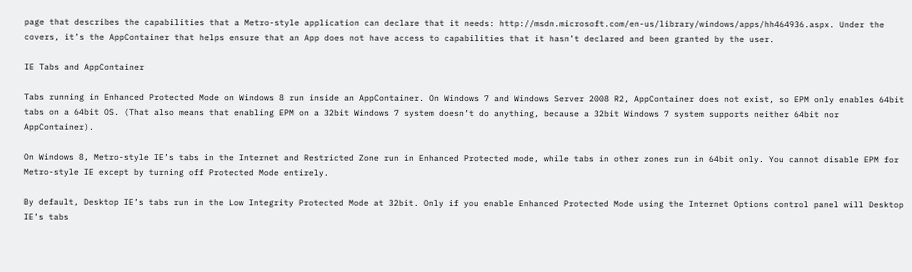page that describes the capabilities that a Metro-style application can declare that it needs: http://msdn.microsoft.com/en-us/library/windows/apps/hh464936.aspx. Under the covers, it’s the AppContainer that helps ensure that an App does not have access to capabilities that it hasn’t declared and been granted by the user.

IE Tabs and AppContainer

Tabs running in Enhanced Protected Mode on Windows 8 run inside an AppContainer. On Windows 7 and Windows Server 2008 R2, AppContainer does not exist, so EPM only enables 64bit tabs on a 64bit OS. (That also means that enabling EPM on a 32bit Windows 7 system doesn’t do anything, because a 32bit Windows 7 system supports neither 64bit nor AppContainer).

On Windows 8, Metro-style IE’s tabs in the Internet and Restricted Zone run in Enhanced Protected mode, while tabs in other zones run in 64bit only. You cannot disable EPM for Metro-style IE except by turning off Protected Mode entirely.

By default, Desktop IE’s tabs run in the Low Integrity Protected Mode at 32bit. Only if you enable Enhanced Protected Mode using the Internet Options control panel will Desktop IE’s tabs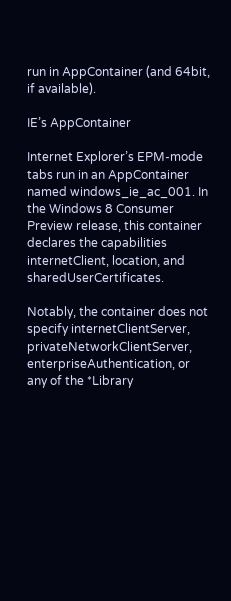run in AppContainer (and 64bit, if available).

IE’s AppContainer

Internet Explorer’s EPM-mode tabs run in an AppContainer named windows_ie_ac_001. In the Windows 8 Consumer Preview release, this container declares the capabilities internetClient, location, and sharedUserCertificates.

Notably, the container does not specify internetClientServer, privateNetworkClientServer, enterpriseAuthentication, or any of the *Library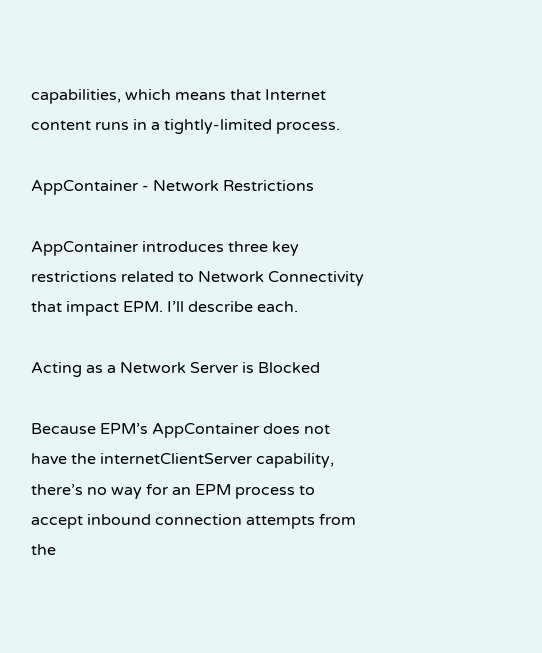capabilities, which means that Internet content runs in a tightly-limited process.

AppContainer - Network Restrictions

AppContainer introduces three key restrictions related to Network Connectivity that impact EPM. I’ll describe each.

Acting as a Network Server is Blocked

Because EPM’s AppContainer does not have the internetClientServer capability, there’s no way for an EPM process to accept inbound connection attempts from the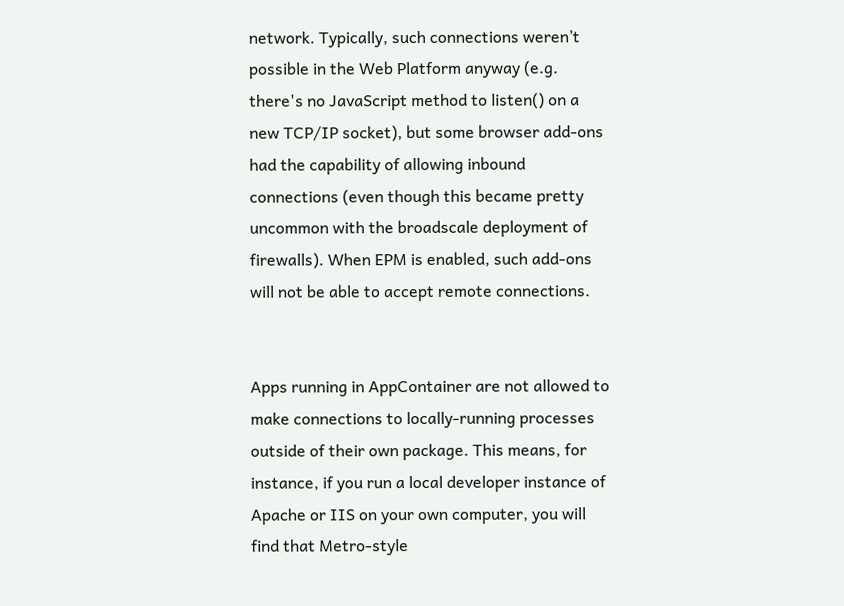network. Typically, such connections weren’t possible in the Web Platform anyway (e.g. there's no JavaScript method to listen() on a new TCP/IP socket), but some browser add-ons had the capability of allowing inbound connections (even though this became pretty uncommon with the broadscale deployment of firewalls). When EPM is enabled, such add-ons will not be able to accept remote connections.


Apps running in AppContainer are not allowed to make connections to locally-running processes outside of their own package. This means, for instance, if you run a local developer instance of Apache or IIS on your own computer, you will find that Metro-style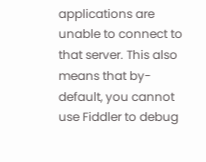applications are unable to connect to that server. This also means that by-default, you cannot use Fiddler to debug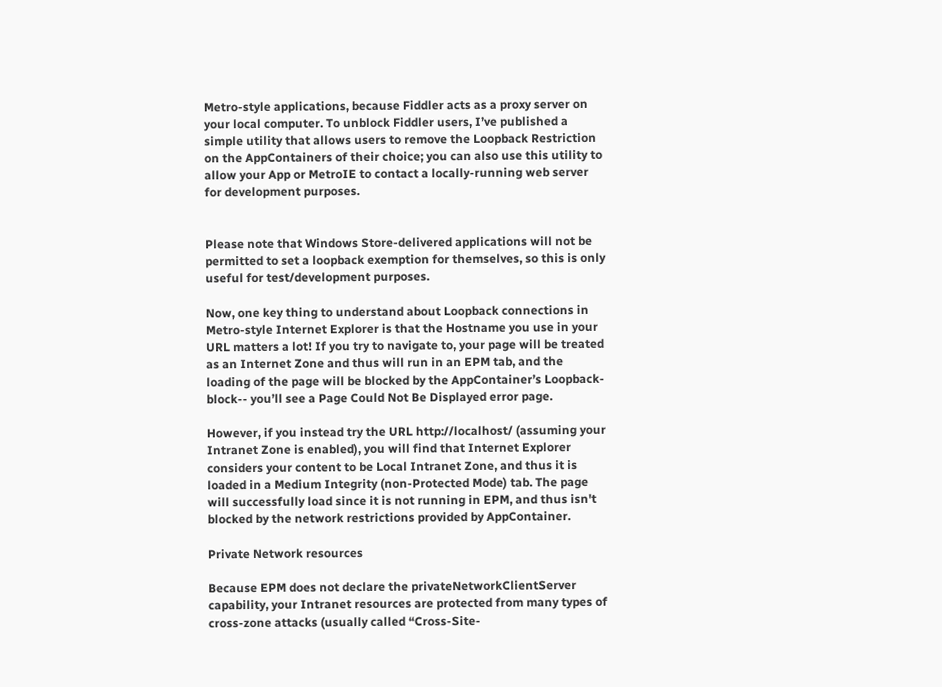Metro-style applications, because Fiddler acts as a proxy server on your local computer. To unblock Fiddler users, I’ve published a simple utility that allows users to remove the Loopback Restriction on the AppContainers of their choice; you can also use this utility to allow your App or MetroIE to contact a locally-running web server for development purposes.


Please note that Windows Store-delivered applications will not be permitted to set a loopback exemption for themselves, so this is only useful for test/development purposes.

Now, one key thing to understand about Loopback connections in Metro-style Internet Explorer is that the Hostname you use in your URL matters a lot! If you try to navigate to, your page will be treated as an Internet Zone and thus will run in an EPM tab, and the loading of the page will be blocked by the AppContainer’s Loopback-block-- you’ll see a Page Could Not Be Displayed error page.

However, if you instead try the URL http://localhost/ (assuming your Intranet Zone is enabled), you will find that Internet Explorer considers your content to be Local Intranet Zone, and thus it is loaded in a Medium Integrity (non-Protected Mode) tab. The page will successfully load since it is not running in EPM, and thus isn't blocked by the network restrictions provided by AppContainer.

Private Network resources

Because EPM does not declare the privateNetworkClientServer capability, your Intranet resources are protected from many types of cross-zone attacks (usually called “Cross-Site-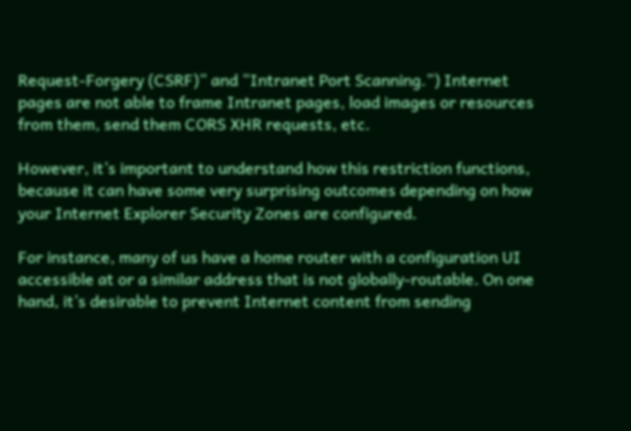Request-Forgery (CSRF)” and “Intranet Port Scanning.”) Internet pages are not able to frame Intranet pages, load images or resources from them, send them CORS XHR requests, etc.

However, it’s important to understand how this restriction functions, because it can have some very surprising outcomes depending on how your Internet Explorer Security Zones are configured.

For instance, many of us have a home router with a configuration UI accessible at or a similar address that is not globally-routable. On one hand, it’s desirable to prevent Internet content from sending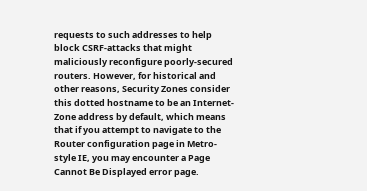requests to such addresses to help block CSRF-attacks that might maliciously reconfigure poorly-secured routers. However, for historical and other reasons, Security Zones consider this dotted hostname to be an Internet-Zone address by default, which means that if you attempt to navigate to the Router configuration page in Metro-style IE, you may encounter a Page Cannot Be Displayed error page.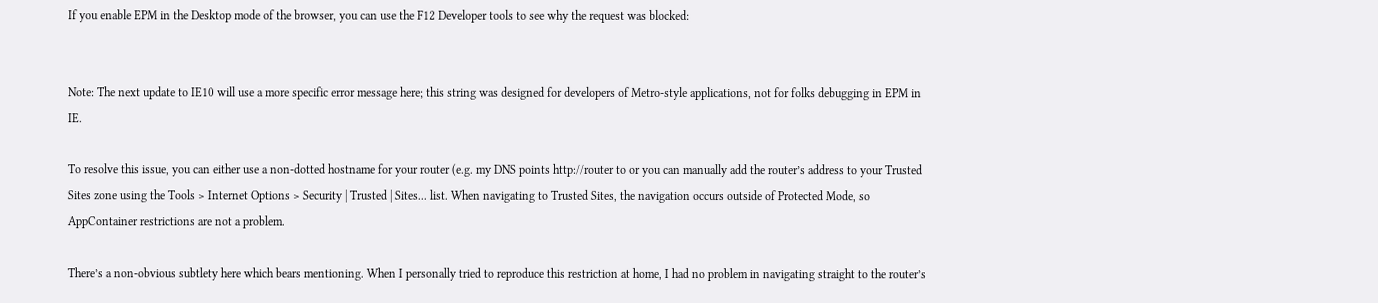If you enable EPM in the Desktop mode of the browser, you can use the F12 Developer tools to see why the request was blocked:


Note: The next update to IE10 will use a more specific error message here; this string was designed for developers of Metro-style applications, not for folks debugging in EPM in IE.

To resolve this issue, you can either use a non-dotted hostname for your router (e.g. my DNS points http://router to or you can manually add the router’s address to your Trusted Sites zone using the Tools > Internet Options > Security | Trusted | Sites... list. When navigating to Trusted Sites, the navigation occurs outside of Protected Mode, so AppContainer restrictions are not a problem.

There’s a non-obvious subtlety here which bears mentioning. When I personally tried to reproduce this restriction at home, I had no problem in navigating straight to the router’s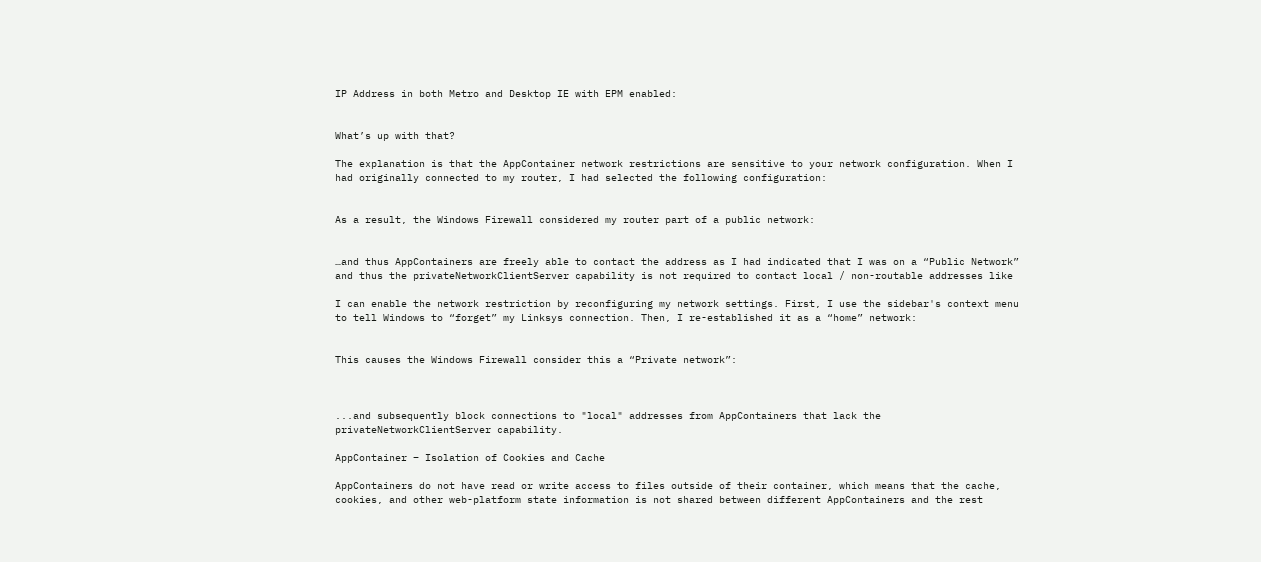IP Address in both Metro and Desktop IE with EPM enabled:


What’s up with that?

The explanation is that the AppContainer network restrictions are sensitive to your network configuration. When I had originally connected to my router, I had selected the following configuration:


As a result, the Windows Firewall considered my router part of a public network:


…and thus AppContainers are freely able to contact the address as I had indicated that I was on a “Public Network” and thus the privateNetworkClientServer capability is not required to contact local / non-routable addresses like

I can enable the network restriction by reconfiguring my network settings. First, I use the sidebar's context menu to tell Windows to “forget” my Linksys connection. Then, I re-established it as a “home” network:


This causes the Windows Firewall consider this a “Private network”:



...and subsequently block connections to "local" addresses from AppContainers that lack the privateNetworkClientServer capability.

AppContainer – Isolation of Cookies and Cache

AppContainers do not have read or write access to files outside of their container, which means that the cache, cookies, and other web-platform state information is not shared between different AppContainers and the rest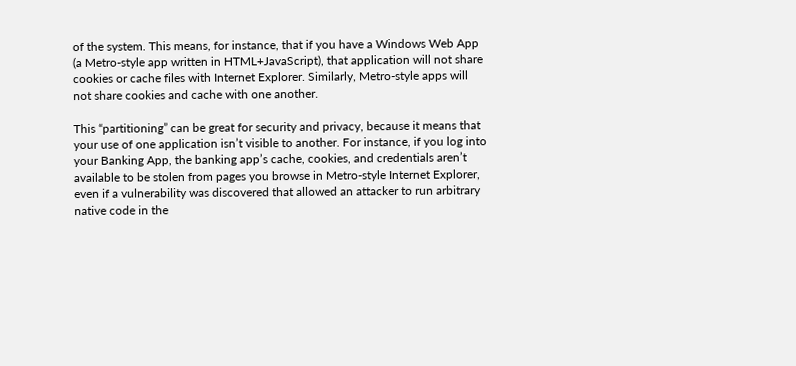of the system. This means, for instance, that if you have a Windows Web App (a Metro-style app written in HTML+JavaScript), that application will not share cookies or cache files with Internet Explorer. Similarly, Metro-style apps will not share cookies and cache with one another.

This “partitioning” can be great for security and privacy, because it means that your use of one application isn’t visible to another. For instance, if you log into your Banking App, the banking app’s cache, cookies, and credentials aren’t available to be stolen from pages you browse in Metro-style Internet Explorer, even if a vulnerability was discovered that allowed an attacker to run arbitrary native code in the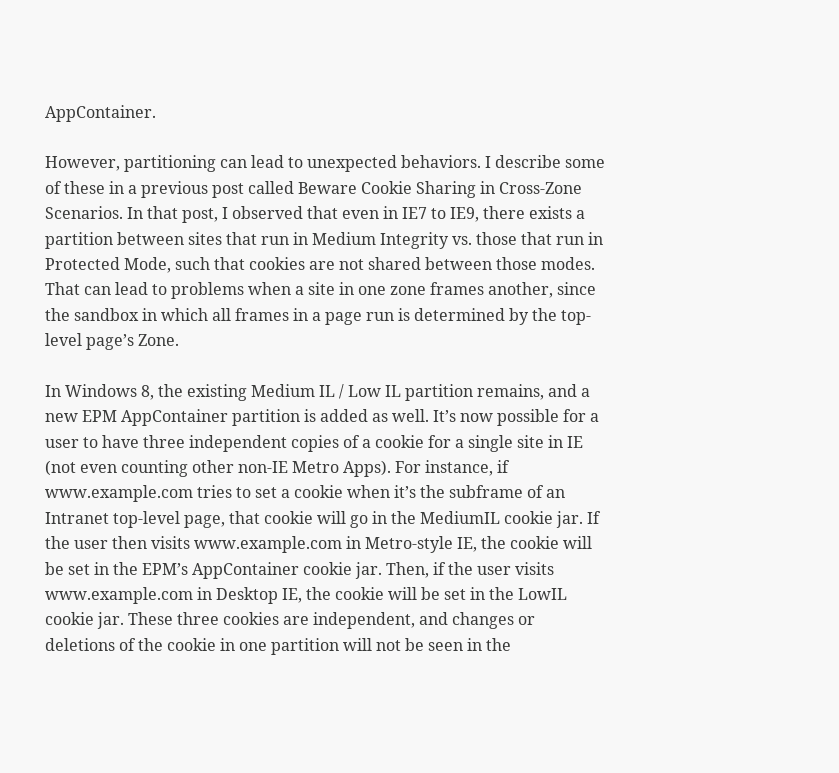AppContainer.

However, partitioning can lead to unexpected behaviors. I describe some of these in a previous post called Beware Cookie Sharing in Cross-Zone Scenarios. In that post, I observed that even in IE7 to IE9, there exists a partition between sites that run in Medium Integrity vs. those that run in Protected Mode, such that cookies are not shared between those modes. That can lead to problems when a site in one zone frames another, since the sandbox in which all frames in a page run is determined by the top-level page’s Zone.

In Windows 8, the existing Medium IL / Low IL partition remains, and a new EPM AppContainer partition is added as well. It’s now possible for a user to have three independent copies of a cookie for a single site in IE (not even counting other non-IE Metro Apps). For instance, if www.example.com tries to set a cookie when it’s the subframe of an Intranet top-level page, that cookie will go in the MediumIL cookie jar. If the user then visits www.example.com in Metro-style IE, the cookie will be set in the EPM’s AppContainer cookie jar. Then, if the user visits www.example.com in Desktop IE, the cookie will be set in the LowIL cookie jar. These three cookies are independent, and changes or deletions of the cookie in one partition will not be seen in the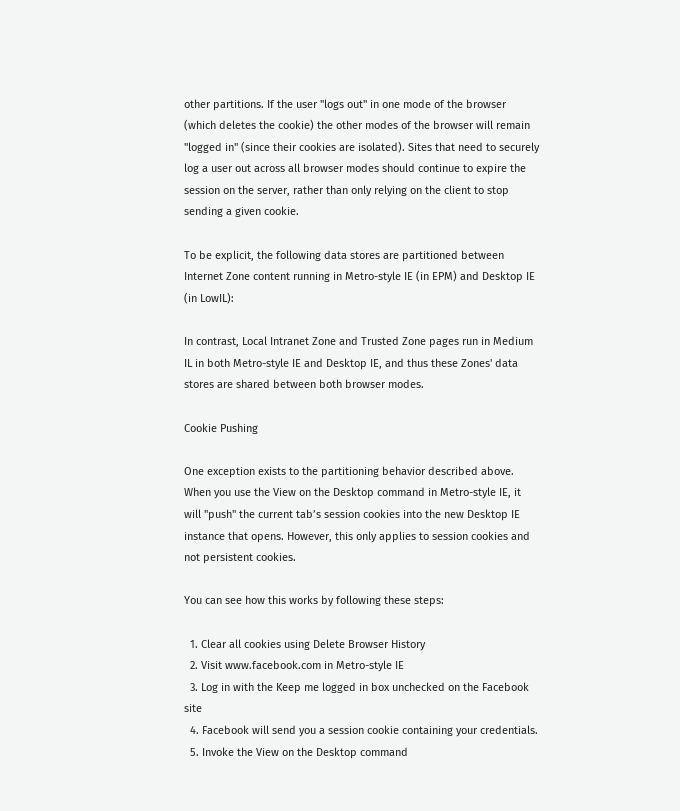other partitions. If the user "logs out" in one mode of the browser (which deletes the cookie) the other modes of the browser will remain "logged in" (since their cookies are isolated). Sites that need to securely log a user out across all browser modes should continue to expire the session on the server, rather than only relying on the client to stop sending a given cookie.

To be explicit, the following data stores are partitioned between Internet Zone content running in Metro-style IE (in EPM) and Desktop IE (in LowIL):

In contrast, Local Intranet Zone and Trusted Zone pages run in Medium IL in both Metro-style IE and Desktop IE, and thus these Zones' data stores are shared between both browser modes.

Cookie Pushing

One exception exists to the partitioning behavior described above. When you use the View on the Desktop command in Metro-style IE, it will "push" the current tab’s session cookies into the new Desktop IE instance that opens. However, this only applies to session cookies and not persistent cookies.

You can see how this works by following these steps:

  1. Clear all cookies using Delete Browser History
  2. Visit www.facebook.com in Metro-style IE
  3. Log in with the Keep me logged in box unchecked on the Facebook site
  4. Facebook will send you a session cookie containing your credentials.
  5. Invoke the View on the Desktop command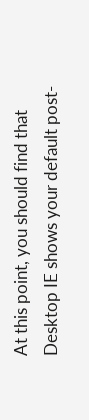At this point, you should find that Desktop IE shows your default post-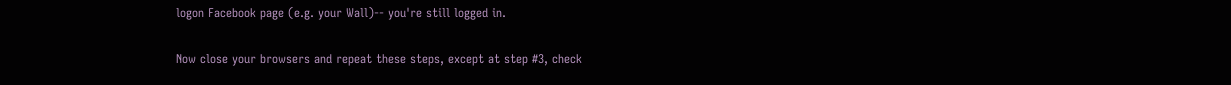logon Facebook page (e.g. your Wall)-- you're still logged in.

Now close your browsers and repeat these steps, except at step #3, check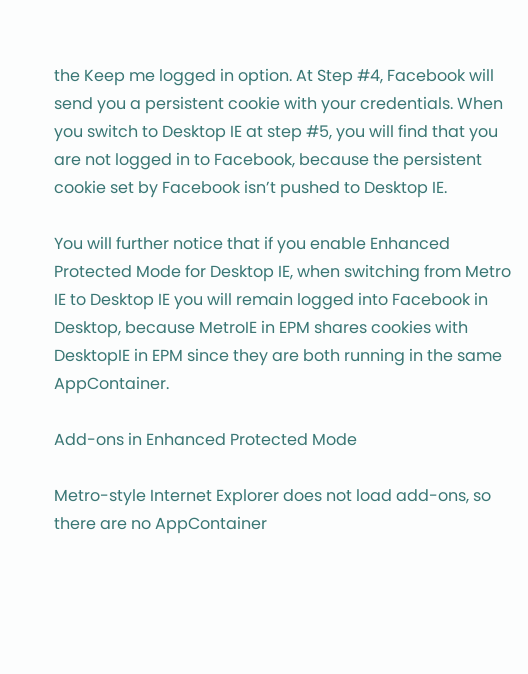the Keep me logged in option. At Step #4, Facebook will send you a persistent cookie with your credentials. When you switch to Desktop IE at step #5, you will find that you are not logged in to Facebook, because the persistent cookie set by Facebook isn’t pushed to Desktop IE.

You will further notice that if you enable Enhanced Protected Mode for Desktop IE, when switching from Metro IE to Desktop IE you will remain logged into Facebook in Desktop, because MetroIE in EPM shares cookies with DesktopIE in EPM since they are both running in the same AppContainer.

Add-ons in Enhanced Protected Mode

Metro-style Internet Explorer does not load add-ons, so there are no AppContainer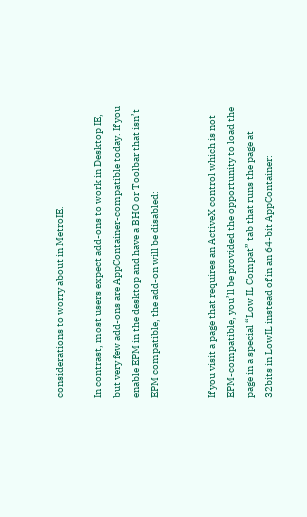considerations to worry about in MetroIE.

In contrast, most users expect add-ons to work in Desktop IE, but very few add-ons are AppContainer-compatible today. If you enable EPM in the desktop and have a BHO or Toolbar that isn’t EPM compatible, the add-on will be disabled:


If you visit a page that requires an ActiveX control which is not EPM-compatible, you’ll be provided the opportunity to load the page in a special “Low IL Compat” tab that runs the page at 32bits in LowIL instead of in an 64-bit AppContainer: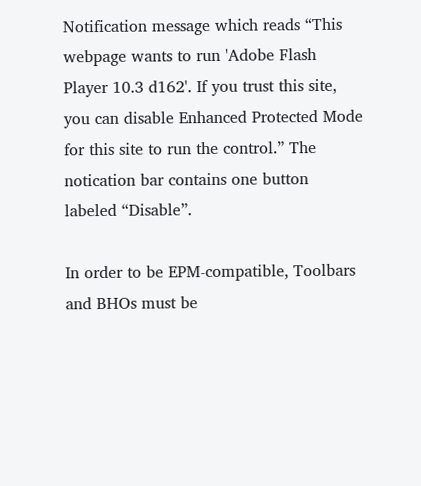Notification message which reads “This webpage wants to run 'Adobe Flash Player 10.3 d162'. If you trust this site, you can disable Enhanced Protected Mode for this site to run the control.” The notication bar contains one button labeled “Disable”.

In order to be EPM-compatible, Toolbars and BHOs must be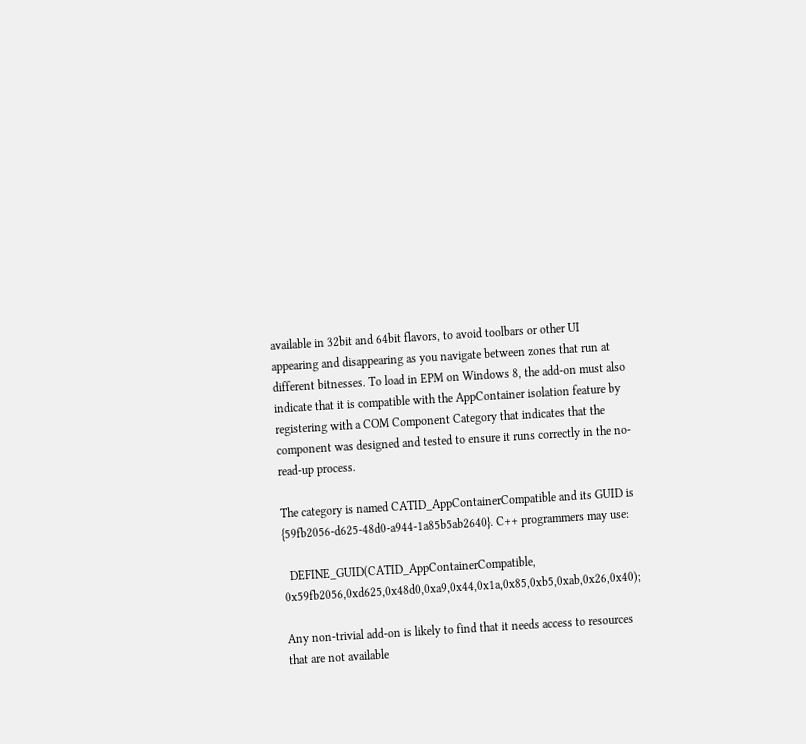available in 32bit and 64bit flavors, to avoid toolbars or other UI appearing and disappearing as you navigate between zones that run at different bitnesses. To load in EPM on Windows 8, the add-on must also indicate that it is compatible with the AppContainer isolation feature by registering with a COM Component Category that indicates that the component was designed and tested to ensure it runs correctly in the no-read-up process.

The category is named CATID_AppContainerCompatible and its GUID is {59fb2056-d625-48d0-a944-1a85b5ab2640}. C++ programmers may use:

  DEFINE_GUID(CATID_AppContainerCompatible, 0x59fb2056,0xd625,0x48d0,0xa9,0x44,0x1a,0x85,0xb5,0xab,0x26,0x40);

Any non-trivial add-on is likely to find that it needs access to resources that are not available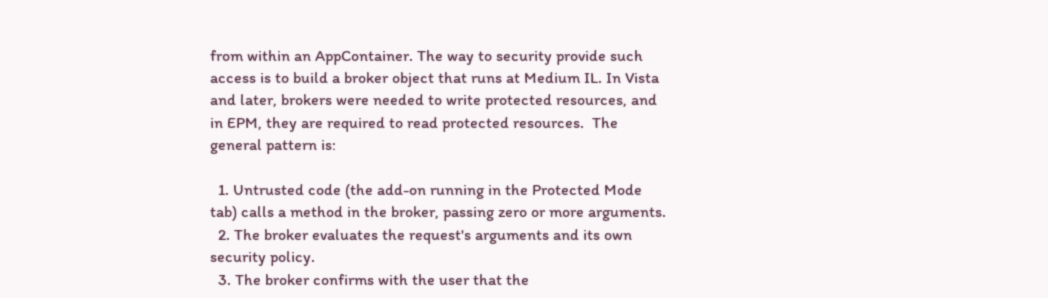from within an AppContainer. The way to security provide such access is to build a broker object that runs at Medium IL. In Vista and later, brokers were needed to write protected resources, and in EPM, they are required to read protected resources.  The general pattern is:

  1. Untrusted code (the add-on running in the Protected Mode tab) calls a method in the broker, passing zero or more arguments.
  2. The broker evaluates the request's arguments and its own security policy.
  3. The broker confirms with the user that the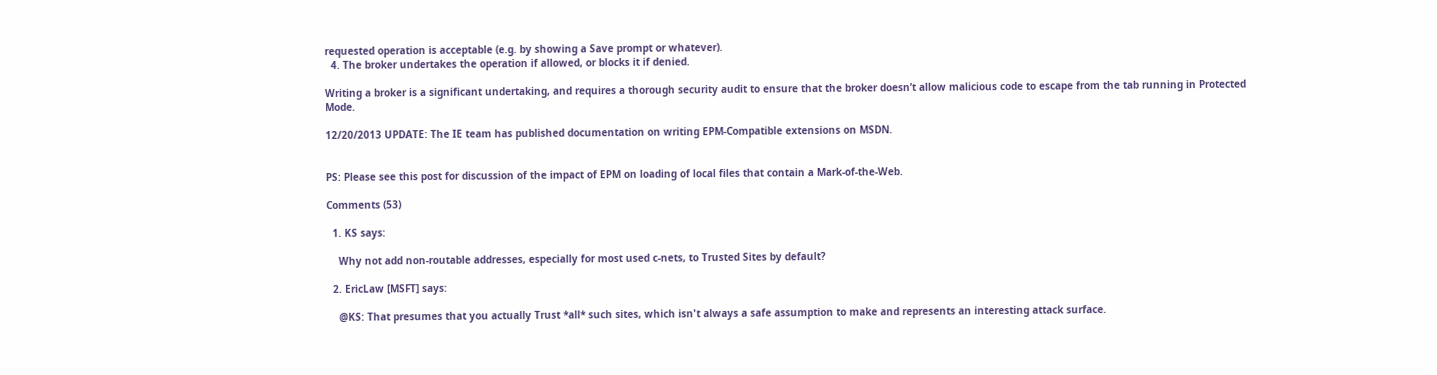requested operation is acceptable (e.g. by showing a Save prompt or whatever).
  4. The broker undertakes the operation if allowed, or blocks it if denied.

Writing a broker is a significant undertaking, and requires a thorough security audit to ensure that the broker doesn’t allow malicious code to escape from the tab running in Protected Mode.

12/20/2013 UPDATE: The IE team has published documentation on writing EPM-Compatible extensions on MSDN.


PS: Please see this post for discussion of the impact of EPM on loading of local files that contain a Mark-of-the-Web.

Comments (53)

  1. KS says:

    Why not add non-routable addresses, especially for most used c-nets, to Trusted Sites by default?

  2. EricLaw [MSFT] says:

    @KS: That presumes that you actually Trust *all* such sites, which isn't always a safe assumption to make and represents an interesting attack surface.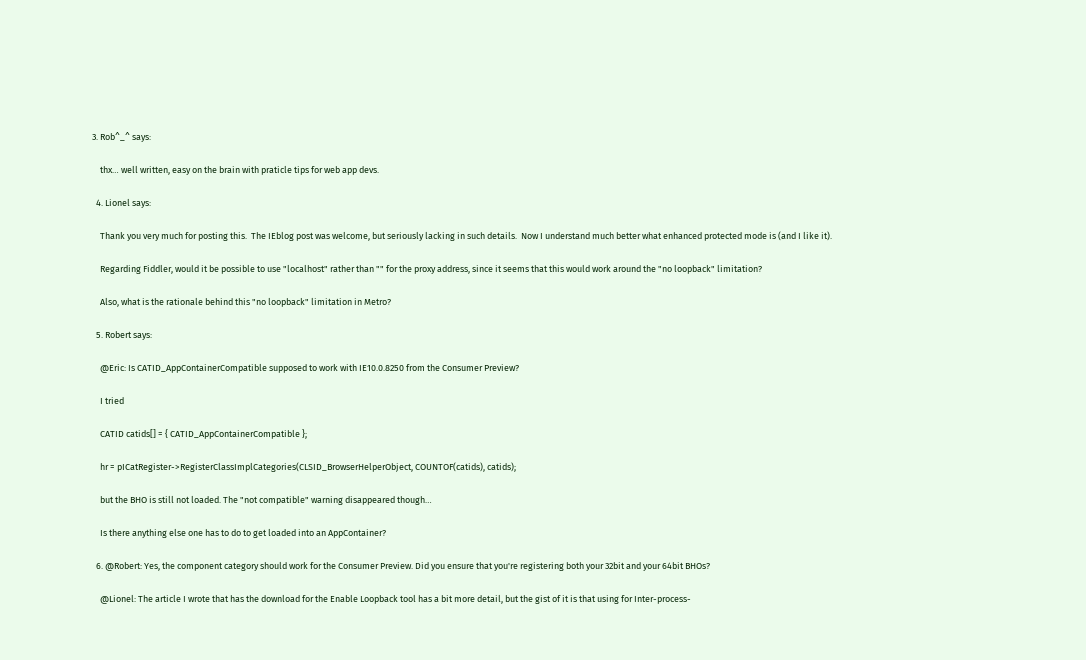3. Rob^_^ says:

    thx… well written, easy on the brain with praticle tips for web app devs.

  4. Lionel says:

    Thank you very much for posting this.  The IEblog post was welcome, but seriously lacking in such details.  Now I understand much better what enhanced protected mode is (and I like it).

    Regarding Fiddler, would it be possible to use "localhost" rather than "" for the proxy address, since it seems that this would work around the "no loopback" limitation?

    Also, what is the rationale behind this "no loopback" limitation in Metro?

  5. Robert says:

    @Eric: Is CATID_AppContainerCompatible supposed to work with IE10.0.8250 from the Consumer Preview?

    I tried

    CATID catids[] = { CATID_AppContainerCompatible };

    hr = pICatRegister->RegisterClassImplCategories(CLSID_BrowserHelperObject, COUNTOF(catids), catids);

    but the BHO is still not loaded. The "not compatible" warning disappeared though…

    Is there anything else one has to do to get loaded into an AppContainer?

  6. @Robert: Yes, the component category should work for the Consumer Preview. Did you ensure that you're registering both your 32bit and your 64bit BHOs?

    @Lionel: The article I wrote that has the download for the Enable Loopback tool has a bit more detail, but the gist of it is that using for Inter-process-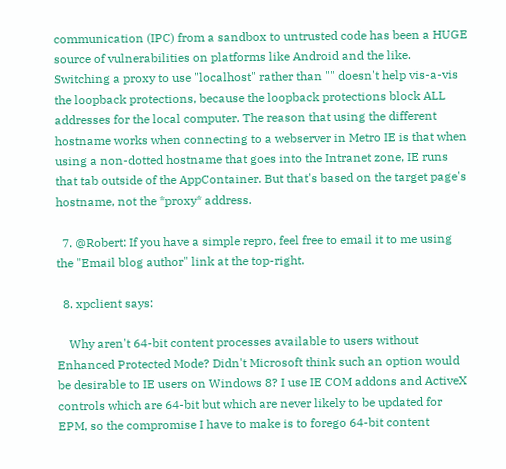communication (IPC) from a sandbox to untrusted code has been a HUGE source of vulnerabilities on platforms like Android and the like. Switching a proxy to use "localhost" rather than "" doesn't help vis-a-vis the loopback protections, because the loopback protections block ALL addresses for the local computer. The reason that using the different hostname works when connecting to a webserver in Metro IE is that when using a non-dotted hostname that goes into the Intranet zone, IE runs that tab outside of the AppContainer. But that's based on the target page's hostname, not the *proxy* address.

  7. @Robert: If you have a simple repro, feel free to email it to me using the "Email blog author" link at the top-right.

  8. xpclient says:

    Why aren't 64-bit content processes available to users without Enhanced Protected Mode? Didn't Microsoft think such an option would be desirable to IE users on Windows 8? I use IE COM addons and ActiveX controls which are 64-bit but which are never likely to be updated for EPM, so the compromise I have to make is to forego 64-bit content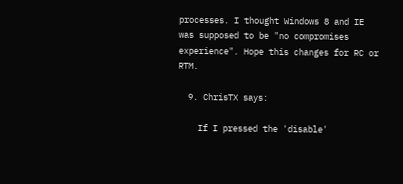processes. I thought Windows 8 and IE was supposed to be "no compromises experience". Hope this changes for RC or RTM.

  9. ChrisTX says:

    If I pressed the 'disable'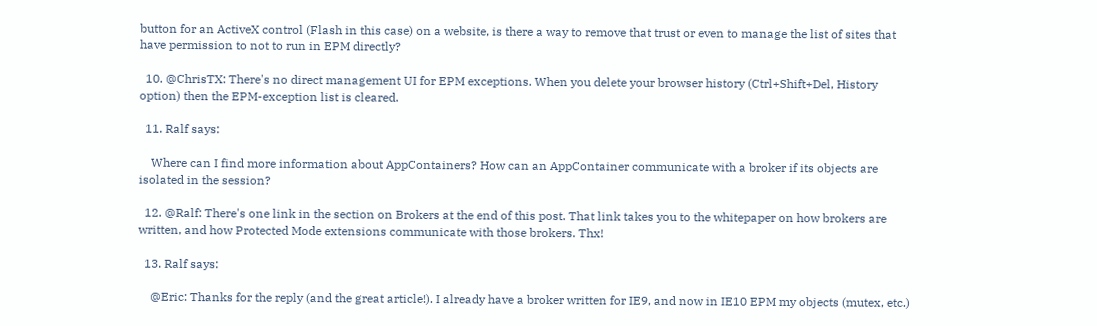button for an ActiveX control (Flash in this case) on a website, is there a way to remove that trust or even to manage the list of sites that have permission to not to run in EPM directly?

  10. @ChrisTX: There's no direct management UI for EPM exceptions. When you delete your browser history (Ctrl+Shift+Del, History option) then the EPM-exception list is cleared.

  11. Ralf says:

    Where can I find more information about AppContainers? How can an AppContainer communicate with a broker if its objects are isolated in the session?

  12. @Ralf: There's one link in the section on Brokers at the end of this post. That link takes you to the whitepaper on how brokers are written, and how Protected Mode extensions communicate with those brokers. Thx!

  13. Ralf says:

    @Eric: Thanks for the reply (and the great article!). I already have a broker written for IE9, and now in IE10 EPM my objects (mutex, etc.)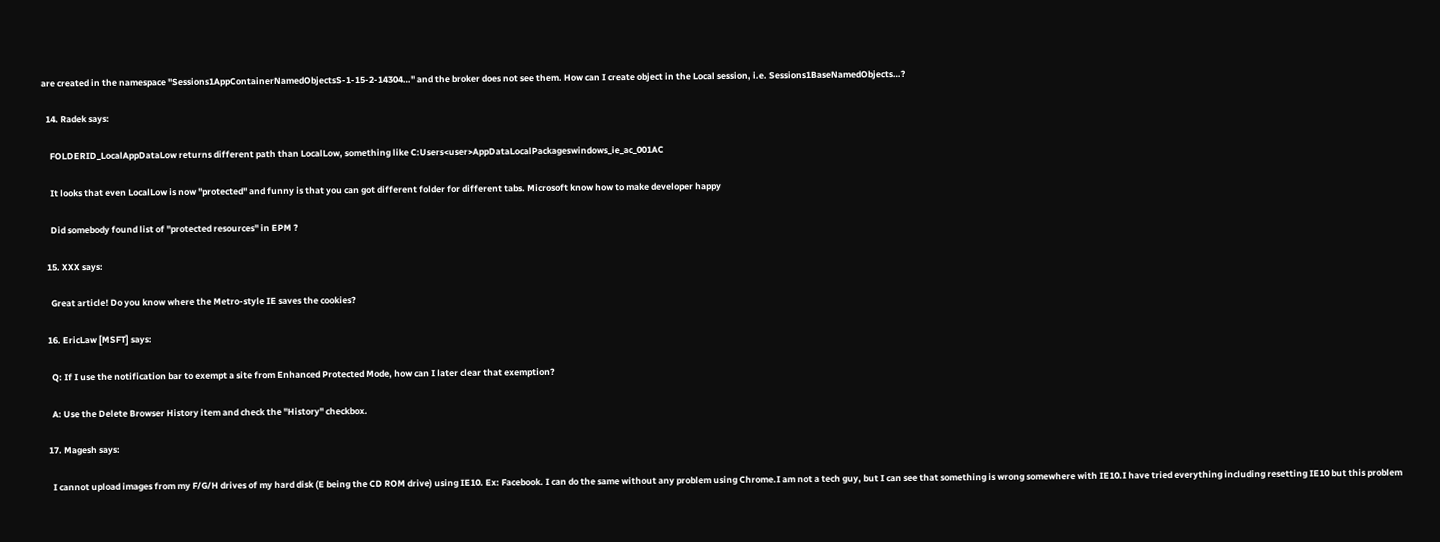are created in the namespace "Sessions1AppContainerNamedObjectsS-1-15-2-14304…" and the broker does not see them. How can I create object in the Local session, i.e. Sessions1BaseNamedObjects…?

  14. Radek says:

    FOLDERID_LocalAppDataLow returns different path than LocalLow, something like C:Users<user>AppDataLocalPackageswindows_ie_ac_001AC

    It looks that even LocalLow is now "protected" and funny is that you can got different folder for different tabs. Microsoft know how to make developer happy

    Did somebody found list of "protected resources" in EPM ?

  15. XXX says:

    Great article! Do you know where the Metro-style IE saves the cookies?

  16. EricLaw [MSFT] says:

    Q: If I use the notification bar to exempt a site from Enhanced Protected Mode, how can I later clear that exemption?

    A: Use the Delete Browser History item and check the "History" checkbox.

  17. Magesh says:

    I cannot upload images from my F/G/H drives of my hard disk (E being the CD ROM drive) using IE10. Ex: Facebook. I can do the same without any problem using Chrome.I am not a tech guy, but I can see that something is wrong somewhere with IE10.I have tried everything including resetting IE10 but this problem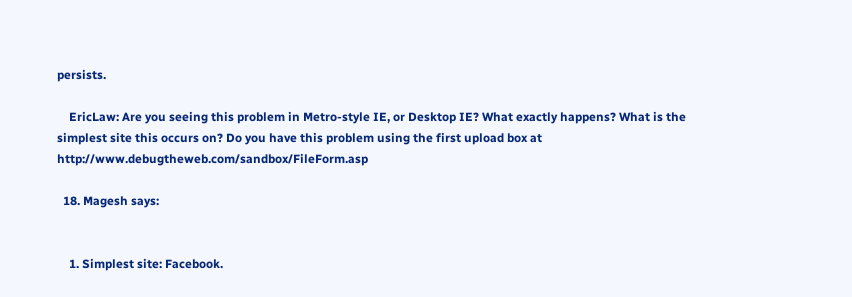persists.

    EricLaw: Are you seeing this problem in Metro-style IE, or Desktop IE? What exactly happens? What is the simplest site this occurs on? Do you have this problem using the first upload box at http://www.debugtheweb.com/sandbox/FileForm.asp

  18. Magesh says:


    1. Simplest site: Facebook.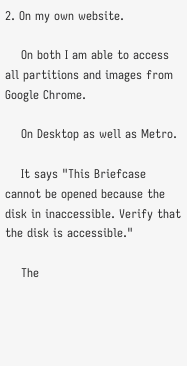2. On my own website.

    On both I am able to access all partitions and images from Google Chrome.

    On Desktop as well as Metro.

    It says "This Briefcase cannot be opened because the disk in inaccessible. Verify that the disk is accessible."

    The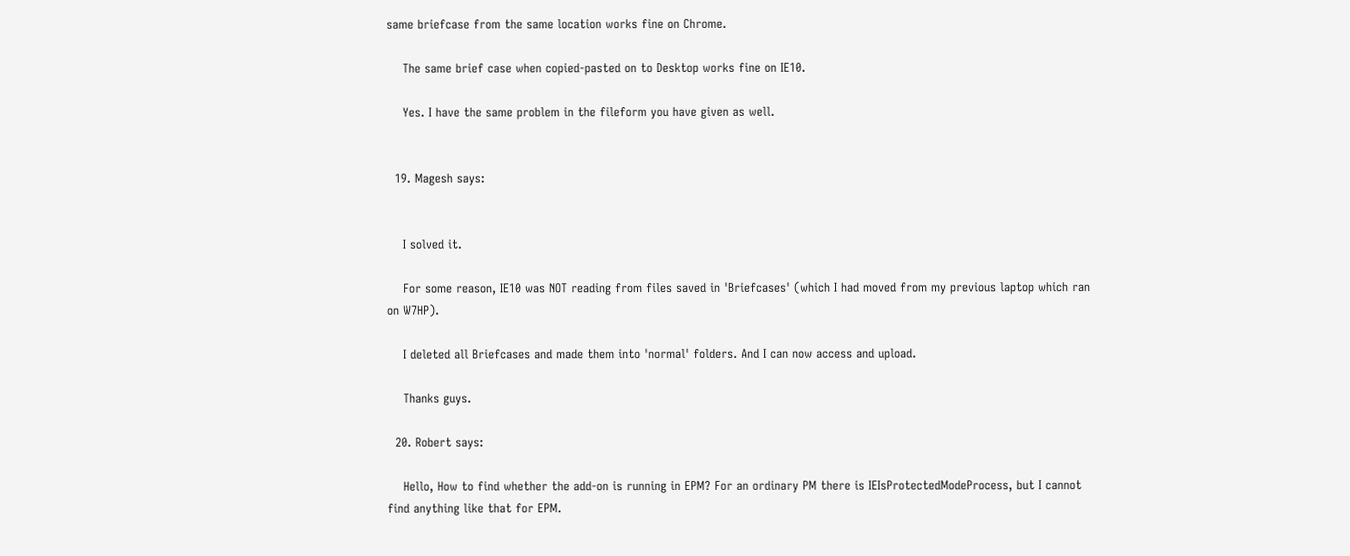same briefcase from the same location works fine on Chrome.

    The same brief case when copied-pasted on to Desktop works fine on IE10.

    Yes. I have the same problem in the fileform you have given as well.


  19. Magesh says:


    I solved it.

    For some reason, IE10 was NOT reading from files saved in 'Briefcases' (which I had moved from my previous laptop which ran on W7HP).

    I deleted all Briefcases and made them into 'normal' folders. And I can now access and upload.

    Thanks guys.

  20. Robert says:

    Hello, How to find whether the add-on is running in EPM? For an ordinary PM there is IEIsProtectedModeProcess, but I cannot find anything like that for EPM.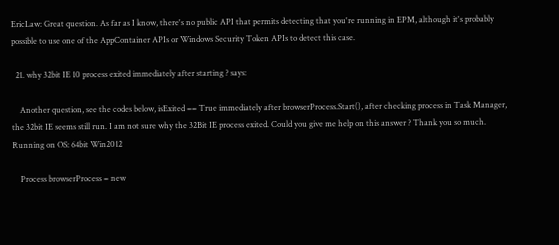EricLaw: Great question. As far as I know, there's no public API that permits detecting that you're running in EPM, although it's probably possible to use one of the AppContainer APIs or Windows Security Token APIs to detect this case.

  21. why 32bit IE 10 process exited immediately after starting ? says:

    Another question, see the codes below, isExited == True immediately after browserProcess.Start(), after checking process in Task Manager, the 32bit IE seems still run. I am not sure why the 32Bit IE process exited. Could you give me help on this answer ? Thank you so much. Running on OS: 64bit Win2012

    Process browserProcess = new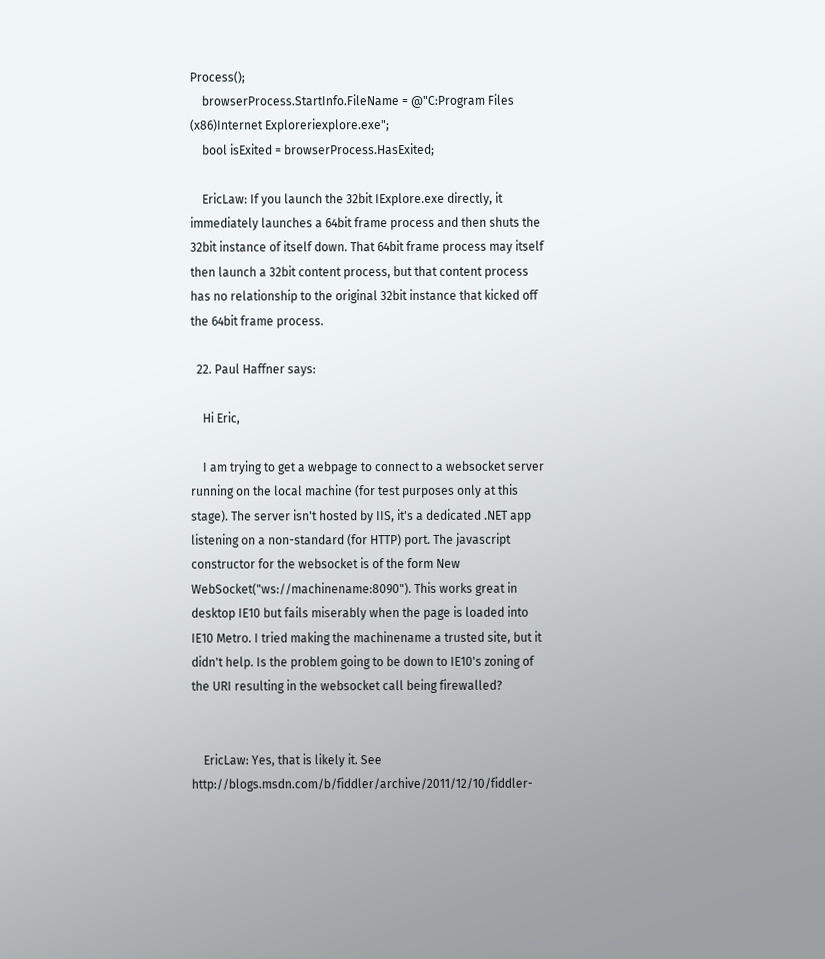Process();
    browserProcess.StartInfo.FileName = @"C:Program Files (x86)Internet Exploreriexplore.exe";
    bool isExited = browserProcess.HasExited;

    EricLaw: If you launch the 32bit IExplore.exe directly, it immediately launches a 64bit frame process and then shuts the 32bit instance of itself down. That 64bit frame process may itself then launch a 32bit content process, but that content process has no relationship to the original 32bit instance that kicked off the 64bit frame process.

  22. Paul Haffner says:

    Hi Eric,

    I am trying to get a webpage to connect to a websocket server running on the local machine (for test purposes only at this stage). The server isn't hosted by IIS, it's a dedicated .NET app listening on a non-standard (for HTTP) port. The javascript constructor for the websocket is of the form New WebSocket("ws://machinename:8090"). This works great in desktop IE10 but fails miserably when the page is loaded into IE10 Metro. I tried making the machinename a trusted site, but it didn't help. Is the problem going to be down to IE10's zoning of the URI resulting in the websocket call being firewalled?


    EricLaw: Yes, that is likely it. See http://blogs.msdn.com/b/fiddler/archive/2011/12/10/fiddler-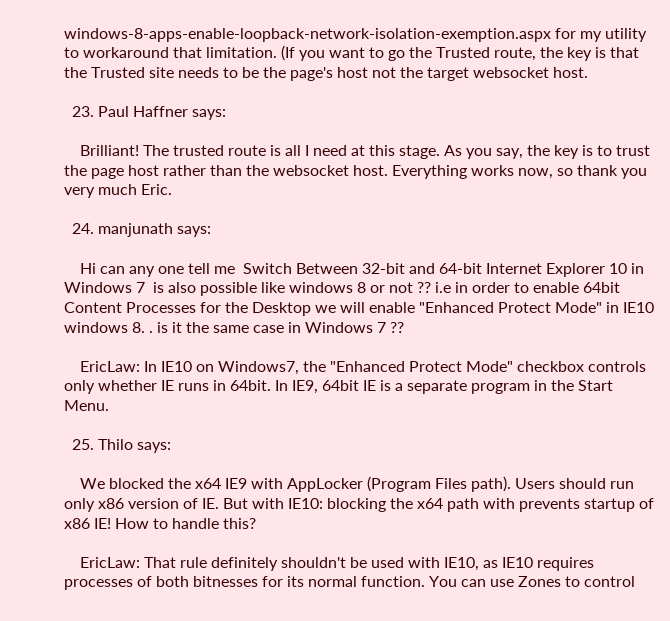windows-8-apps-enable-loopback-network-isolation-exemption.aspx for my utility to workaround that limitation. (If you want to go the Trusted route, the key is that the Trusted site needs to be the page's host not the target websocket host.

  23. Paul Haffner says:

    Brilliant! The trusted route is all I need at this stage. As you say, the key is to trust the page host rather than the websocket host. Everything works now, so thank you very much Eric.

  24. manjunath says:

    Hi can any one tell me  Switch Between 32-bit and 64-bit Internet Explorer 10 in Windows 7  is also possible like windows 8 or not ?? i.e in order to enable 64bit Content Processes for the Desktop we will enable "Enhanced Protect Mode" in IE10 windows 8. . is it the same case in Windows 7 ??

    EricLaw: In IE10 on Windows7, the "Enhanced Protect Mode" checkbox controls only whether IE runs in 64bit. In IE9, 64bit IE is a separate program in the Start Menu.

  25. Thilo says:

    We blocked the x64 IE9 with AppLocker (Program Files path). Users should run only x86 version of IE. But with IE10: blocking the x64 path with prevents startup of x86 IE! How to handle this?

    EricLaw: That rule definitely shouldn't be used with IE10, as IE10 requires processes of both bitnesses for its normal function. You can use Zones to control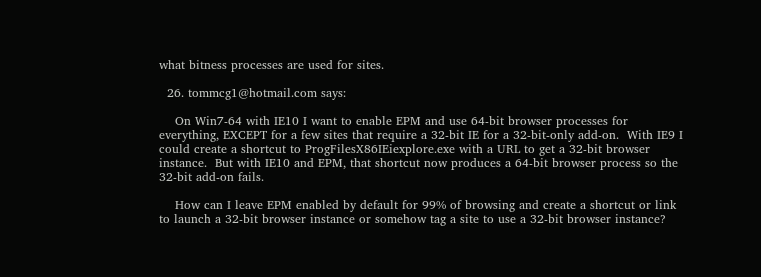what bitness processes are used for sites.

  26. tommcg1@hotmail.com says:

    On Win7-64 with IE10 I want to enable EPM and use 64-bit browser processes for everything, EXCEPT for a few sites that require a 32-bit IE for a 32-bit-only add-on.  With IE9 I could create a shortcut to ProgFilesX86IEiexplore.exe with a URL to get a 32-bit browser instance.  But with IE10 and EPM, that shortcut now produces a 64-bit browser process so the 32-bit add-on fails.

    How can I leave EPM enabled by default for 99% of browsing and create a shortcut or link to launch a 32-bit browser instance or somehow tag a site to use a 32-bit browser instance?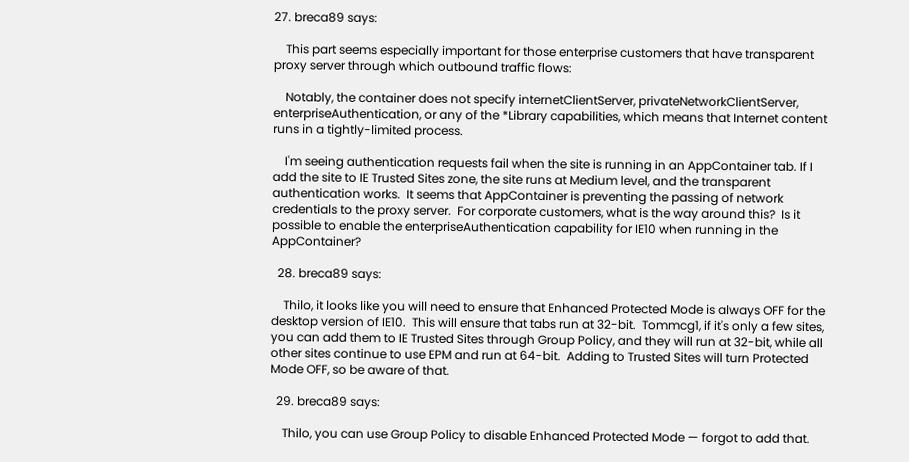27. breca89 says:

    This part seems especially important for those enterprise customers that have transparent proxy server through which outbound traffic flows:

    Notably, the container does not specify internetClientServer, privateNetworkClientServer, enterpriseAuthentication, or any of the *Library capabilities, which means that Internet content runs in a tightly-limited process.

    I'm seeing authentication requests fail when the site is running in an AppContainer tab. If I add the site to IE Trusted Sites zone, the site runs at Medium level, and the transparent authentication works.  It seems that AppContainer is preventing the passing of network credentials to the proxy server.  For corporate customers, what is the way around this?  Is it possible to enable the enterpriseAuthentication capability for IE10 when running in the AppContainer?

  28. breca89 says:

    Thilo, it looks like you will need to ensure that Enhanced Protected Mode is always OFF for the desktop version of IE10.  This will ensure that tabs run at 32-bit.  Tommcg1, if it's only a few sites, you can add them to IE Trusted Sites through Group Policy, and they will run at 32-bit, while all other sites continue to use EPM and run at 64-bit.  Adding to Trusted Sites will turn Protected Mode OFF, so be aware of that.

  29. breca89 says:

    Thilo, you can use Group Policy to disable Enhanced Protected Mode — forgot to add that.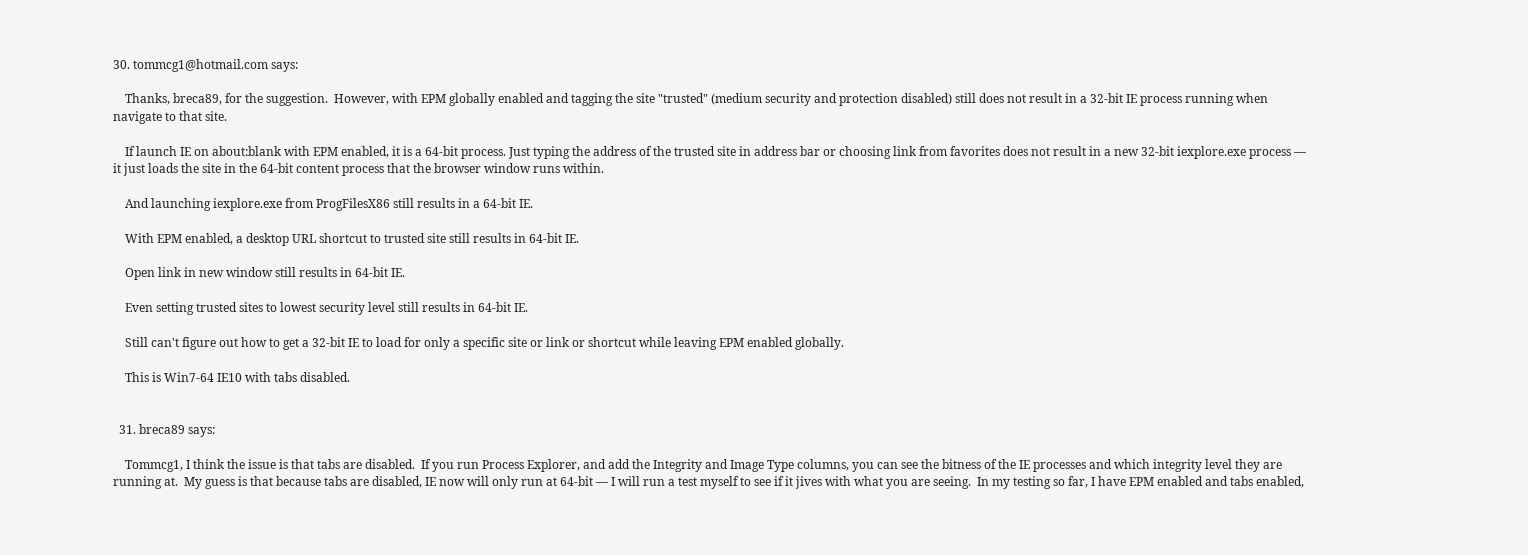30. tommcg1@hotmail.com says:

    Thanks, breca89, for the suggestion.  However, with EPM globally enabled and tagging the site "trusted" (medium security and protection disabled) still does not result in a 32-bit IE process running when navigate to that site.

    If launch IE on about:blank with EPM enabled, it is a 64-bit process. Just typing the address of the trusted site in address bar or choosing link from favorites does not result in a new 32-bit iexplore.exe process — it just loads the site in the 64-bit content process that the browser window runs within.

    And launching iexplore.exe from ProgFilesX86 still results in a 64-bit IE.

    With EPM enabled, a desktop URL shortcut to trusted site still results in 64-bit IE.

    Open link in new window still results in 64-bit IE.

    Even setting trusted sites to lowest security level still results in 64-bit IE.

    Still can't figure out how to get a 32-bit IE to load for only a specific site or link or shortcut while leaving EPM enabled globally.

    This is Win7-64 IE10 with tabs disabled.


  31. breca89 says:

    Tommcg1, I think the issue is that tabs are disabled.  If you run Process Explorer, and add the Integrity and Image Type columns, you can see the bitness of the IE processes and which integrity level they are running at.  My guess is that because tabs are disabled, IE now will only run at 64-bit — I will run a test myself to see if it jives with what you are seeing.  In my testing so far, I have EPM enabled and tabs enabled,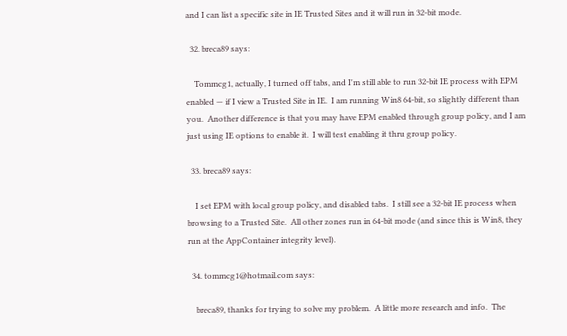and I can list a specific site in IE Trusted Sites and it will run in 32-bit mode.

  32. breca89 says:

    Tommcg1, actually, I turned off tabs, and I'm still able to run 32-bit IE process with EPM enabled — if I view a Trusted Site in IE.  I am running Win8 64-bit, so slightly different than you.  Another difference is that you may have EPM enabled through group policy, and I am just using IE options to enable it.  I will test enabling it thru group policy.

  33. breca89 says:

    I set EPM with local group policy, and disabled tabs.  I still see a 32-bit IE process when browsing to a Trusted Site.  All other zones run in 64-bit mode (and since this is Win8, they run at the AppContainer integrity level).

  34. tommcg1@hotmail.com says:

    breca89, thanks for trying to solve my problem.  A little more research and info.  The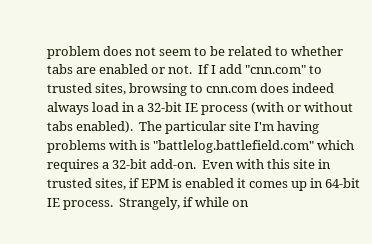problem does not seem to be related to whether tabs are enabled or not.  If I add "cnn.com" to trusted sites, browsing to cnn.com does indeed always load in a 32-bit IE process (with or without tabs enabled).  The particular site I'm having problems with is "battlelog.battlefield.com" which requires a 32-bit add-on.  Even with this site in trusted sites, if EPM is enabled it comes up in 64-bit IE process.  Strangely, if while on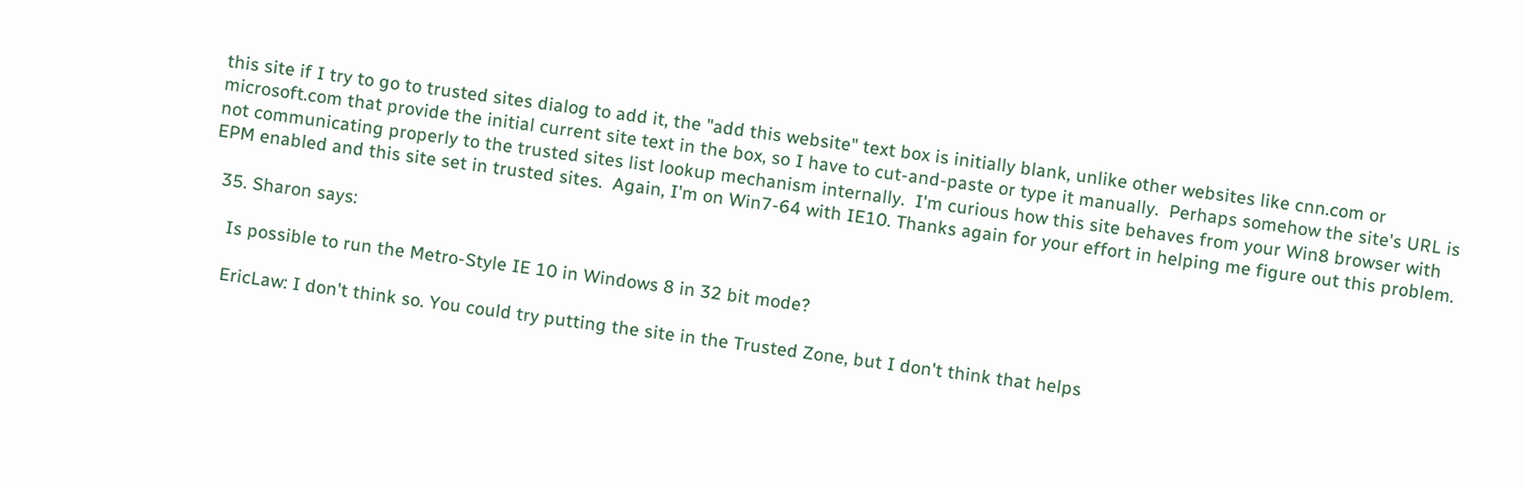this site if I try to go to trusted sites dialog to add it, the "add this website" text box is initially blank, unlike other websites like cnn.com or microsoft.com that provide the initial current site text in the box, so I have to cut-and-paste or type it manually.  Perhaps somehow the site's URL is not communicating properly to the trusted sites list lookup mechanism internally.  I'm curious how this site behaves from your Win8 browser with EPM enabled and this site set in trusted sites.  Again, I'm on Win7-64 with IE10. Thanks again for your effort in helping me figure out this problem.

  35. Sharon says:

    Is possible to run the Metro-Style IE 10 in Windows 8 in 32 bit mode?

    EricLaw: I don't think so. You could try putting the site in the Trusted Zone, but I don't think that helps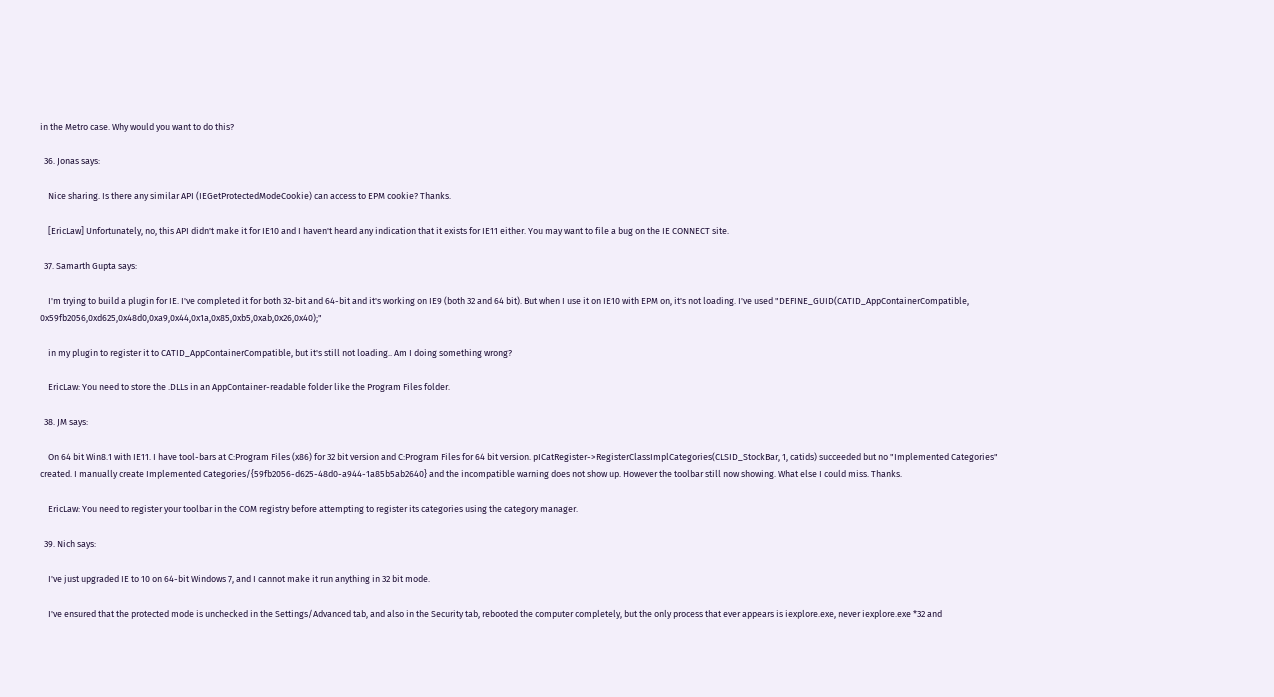in the Metro case. Why would you want to do this?

  36. Jonas says:

    Nice sharing. Is there any similar API (IEGetProtectedModeCookie) can access to EPM cookie? Thanks.

    [EricLaw] Unfortunately, no, this API didn't make it for IE10 and I haven't heard any indication that it exists for IE11 either. You may want to file a bug on the IE CONNECT site.

  37. Samarth Gupta says:

    I'm trying to build a plugin for IE. I've completed it for both 32-bit and 64-bit and it's working on IE9 (both 32 and 64 bit). But when I use it on IE10 with EPM on, it's not loading. I've used "DEFINE_GUID(CATID_AppContainerCompatible, 0x59fb2056,0xd625,0x48d0,0xa9,0x44,0x1a,0x85,0xb5,0xab,0x26,0x40);"

    in my plugin to register it to CATID_AppContainerCompatible, but it's still not loading.. Am I doing something wrong?

    EricLaw: You need to store the .DLLs in an AppContainer-readable folder like the Program Files folder.

  38. JM says:

    On 64 bit Win8.1 with IE11. I have tool-bars at C:Program Files (x86) for 32 bit version and C:Program Files for 64 bit version. pICatRegister->RegisterClassImplCategories(CLSID_StockBar, 1, catids) succeeded but no "Implemented Categories" created. I manually create Implemented Categories/{59fb2056-d625-48d0-a944-1a85b5ab2640} and the incompatible warning does not show up. However the toolbar still now showing. What else I could miss. Thanks.

    EricLaw: You need to register your toolbar in the COM registry before attempting to register its categories using the category manager.

  39. Nich says:

    I've just upgraded IE to 10 on 64-bit Windows 7, and I cannot make it run anything in 32 bit mode.

    I've ensured that the protected mode is unchecked in the Settings/Advanced tab, and also in the Security tab, rebooted the computer completely, but the only process that ever appears is iexplore.exe, never iexplore.exe *32 and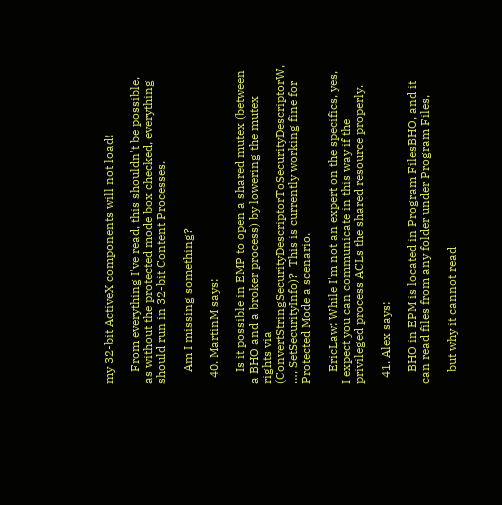my 32-bit ActiveX components will not load!

    From everything I've read, this shouldn't be possible, as without the protected mode box checked, everything should run in 32-bit Content Processes.

    Am I missing something?

  40. MartinM says:

    Is it possible in EMP to open a shared mutex (between a BHO and a broker process) by lowering the mutex rights via (ConvertStringSecurityDescriptorToSecurityDescriptorW, …, SetSecurityInfo)?  This is currently working fine for Protected Mode a scenario.

    EricLaw: While I'm not an expert on the specifics, yes, I expect you can communicate in this way if the privileged process ACLs the shared resource properly.

  41. Alex says:

    BHO in EPM is located in Program FilesBHO, and it can read files from any folder under Program Files,

    but why it cannot read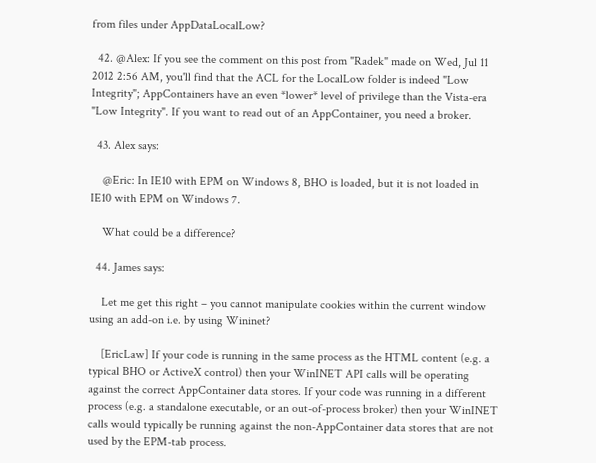from files under AppDataLocalLow?

  42. @Alex: If you see the comment on this post from "Radek" made on Wed, Jul 11 2012 2:56 AM, you'll find that the ACL for the LocalLow folder is indeed "Low Integrity"; AppContainers have an even *lower* level of privilege than the Vista-era "Low Integrity". If you want to read out of an AppContainer, you need a broker.

  43. Alex says:

    @Eric: In IE10 with EPM on Windows 8, BHO is loaded, but it is not loaded in IE10 with EPM on Windows 7.

    What could be a difference?

  44. James says:

    Let me get this right – you cannot manipulate cookies within the current window using an add-on i.e. by using Wininet?

    [EricLaw] If your code is running in the same process as the HTML content (e.g. a typical BHO or ActiveX control) then your WinINET API calls will be operating against the correct AppContainer data stores. If your code was running in a different process (e.g. a standalone executable, or an out-of-process broker) then your WinINET calls would typically be running against the non-AppContainer data stores that are not used by the EPM-tab process.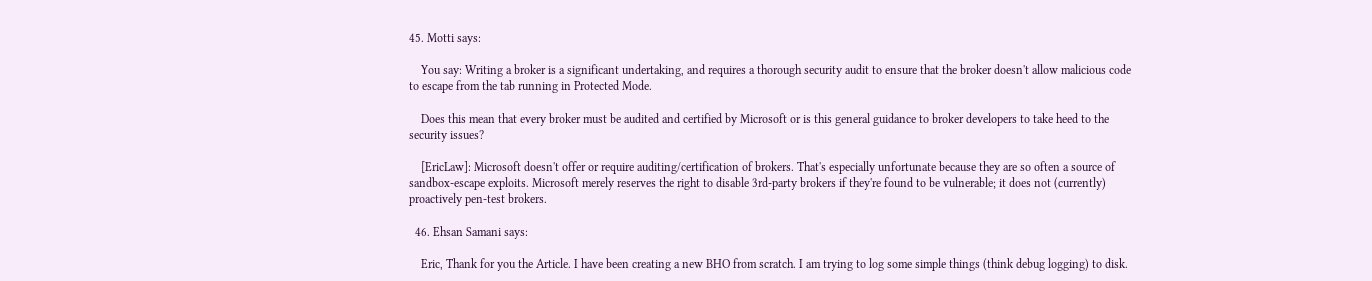45. Motti says:

    You say: Writing a broker is a significant undertaking, and requires a thorough security audit to ensure that the broker doesn't allow malicious code to escape from the tab running in Protected Mode.

    Does this mean that every broker must be audited and certified by Microsoft or is this general guidance to broker developers to take heed to the security issues?

    [EricLaw]: Microsoft doesn't offer or require auditing/certification of brokers. That's especially unfortunate because they are so often a source of sandbox-escape exploits. Microsoft merely reserves the right to disable 3rd-party brokers if they're found to be vulnerable; it does not (currently) proactively pen-test brokers.

  46. Ehsan Samani says:

    Eric, Thank for you the Article. I have been creating a new BHO from scratch. I am trying to log some simple things (think debug logging) to disk.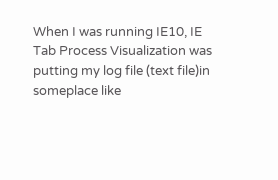When I was running IE10, IE Tab Process Visualization was putting my log file (text file)in someplace like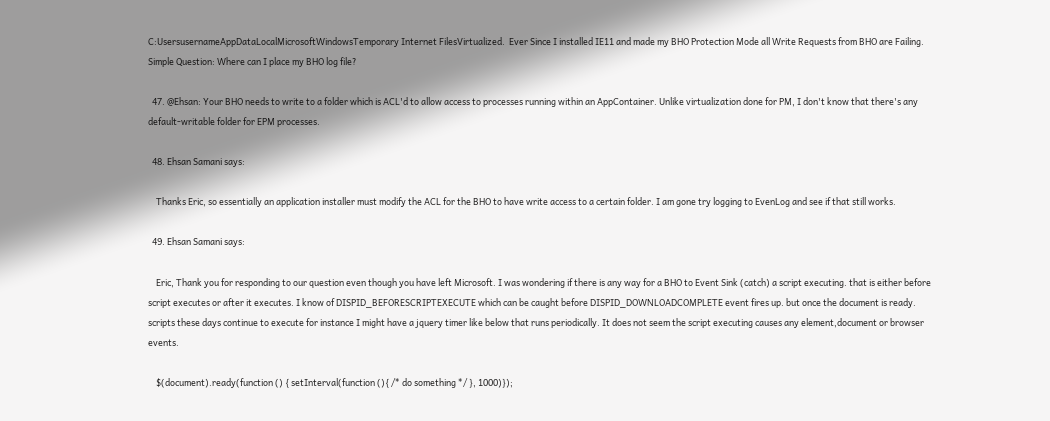C:UsersusernameAppDataLocalMicrosoftWindowsTemporary Internet FilesVirtualized.  Ever Since I installed IE11 and made my BHO Protection Mode all Write Requests from BHO are Failing. Simple Question: Where can I place my BHO log file?

  47. @Ehsan: Your BHO needs to write to a folder which is ACL'd to allow access to processes running within an AppContainer. Unlike virtualization done for PM, I don't know that there's any default-writable folder for EPM processes.

  48. Ehsan Samani says:

    Thanks Eric, so essentially an application installer must modify the ACL for the BHO to have write access to a certain folder. I am gone try logging to EvenLog and see if that still works.

  49. Ehsan Samani says:

    Eric, Thank you for responding to our question even though you have left Microsoft. I was wondering if there is any way for a BHO to Event Sink (catch) a script executing. that is either before script executes or after it executes. I know of DISPID_BEFORESCRIPTEXECUTE which can be caught before DISPID_DOWNLOADCOMPLETE event fires up. but once the document is ready. scripts these days continue to execute for instance I might have a jquery timer like below that runs periodically. It does not seem the script executing causes any element,document or browser events.

    $(document).ready(function () { setInterval(function (){ /* do something */ }, 1000)});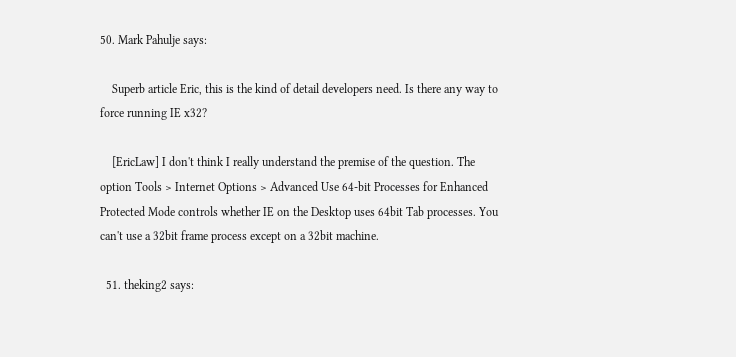50. Mark Pahulje says:

    Superb article Eric, this is the kind of detail developers need. Is there any way to force running IE x32?

    [EricLaw] I don't think I really understand the premise of the question. The option Tools > Internet Options > Advanced Use 64-bit Processes for Enhanced Protected Mode controls whether IE on the Desktop uses 64bit Tab processes. You can't use a 32bit frame process except on a 32bit machine.

  51. theking2 says: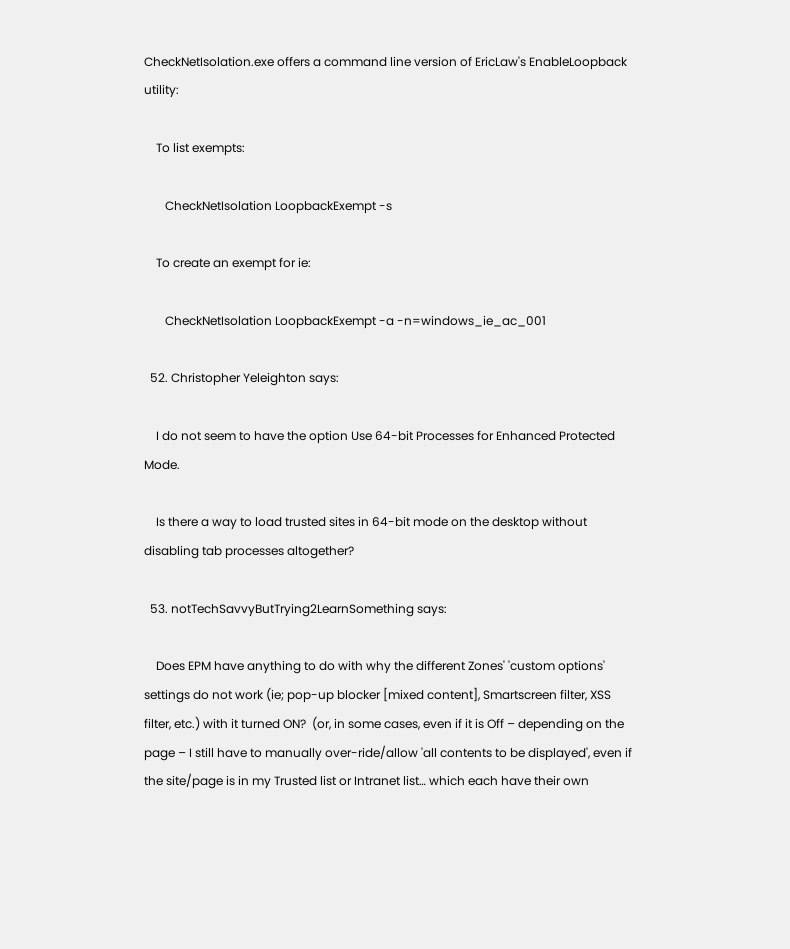CheckNetIsolation.exe offers a command line version of EricLaw's EnableLoopback utility:

    To list exempts:

       CheckNetIsolation LoopbackExempt -s

    To create an exempt for ie:

       CheckNetIsolation LoopbackExempt -a -n=windows_ie_ac_001

  52. Christopher Yeleighton says:

    I do not seem to have the option Use 64-bit Processes for Enhanced Protected Mode.

    Is there a way to load trusted sites in 64-bit mode on the desktop without disabling tab processes altogether?

  53. notTechSavvyButTrying2LearnSomething says:

    Does EPM have anything to do with why the different Zones' 'custom options' settings do not work (ie; pop-up blocker [mixed content], Smartscreen filter, XSS filter, etc.) with it turned ON?  (or, in some cases, even if it is Off – depending on the page – I still have to manually over-ride/allow 'all contents to be displayed', even if the site/page is in my Trusted list or Intranet list… which each have their own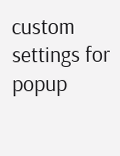custom settings for popup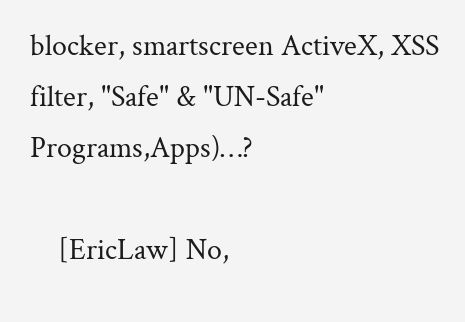blocker, smartscreen ActiveX, XSS filter, "Safe" & "UN-Safe" Programs,Apps)…?

    [EricLaw] No,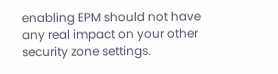enabling EPM should not have any real impact on your other security zone settings.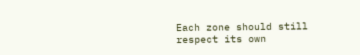Each zone should still respect its own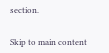section.


Skip to main content